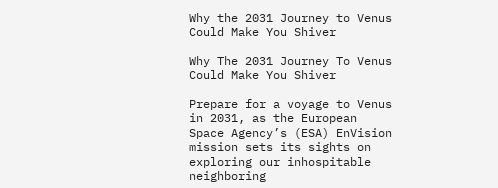Why the 2031 Journey to Venus Could Make You Shiver

Why The 2031 Journey To Venus Could Make You Shiver

Prepare for a voyage to Venus in 2031, as the European Space Agency’s (ESA) EnVision mission sets its sights on exploring our inhospitable neighboring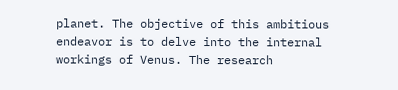planet. The objective of this ambitious endeavor is to delve into the internal workings of Venus. The research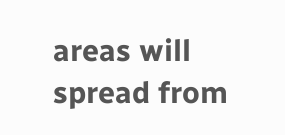areas will spread from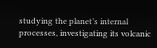studying the planet’s internal processes, investigating its volcanic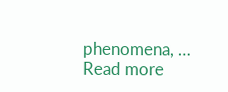phenomena, … Read more